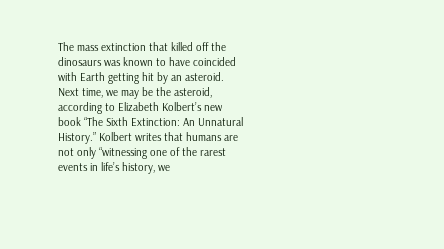The mass extinction that killed off the dinosaurs was known to have coincided with Earth getting hit by an asteroid. Next time, we may be the asteroid, according to Elizabeth Kolbert’s new book “The Sixth Extinction: An Unnatural History.” Kolbert writes that humans are not only “witnessing one of the rarest events in life’s history, we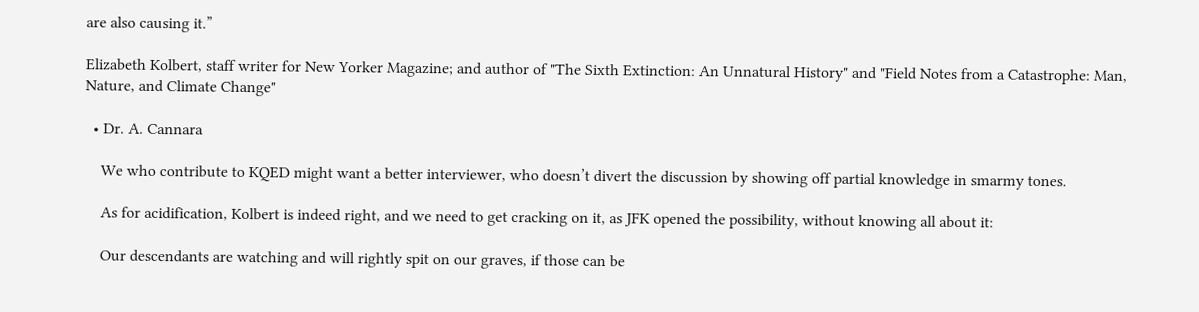are also causing it.”

Elizabeth Kolbert, staff writer for New Yorker Magazine; and author of "The Sixth Extinction: An Unnatural History" and "Field Notes from a Catastrophe: Man, Nature, and Climate Change"

  • Dr. A. Cannara

    We who contribute to KQED might want a better interviewer, who doesn’t divert the discussion by showing off partial knowledge in smarmy tones.

    As for acidification, Kolbert is indeed right, and we need to get cracking on it, as JFK opened the possibility, without knowing all about it:

    Our descendants are watching and will rightly spit on our graves, if those can be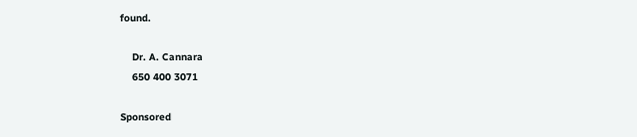found.

    Dr. A. Cannara
    650 400 3071

Sponsored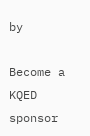by

Become a KQED sponsor